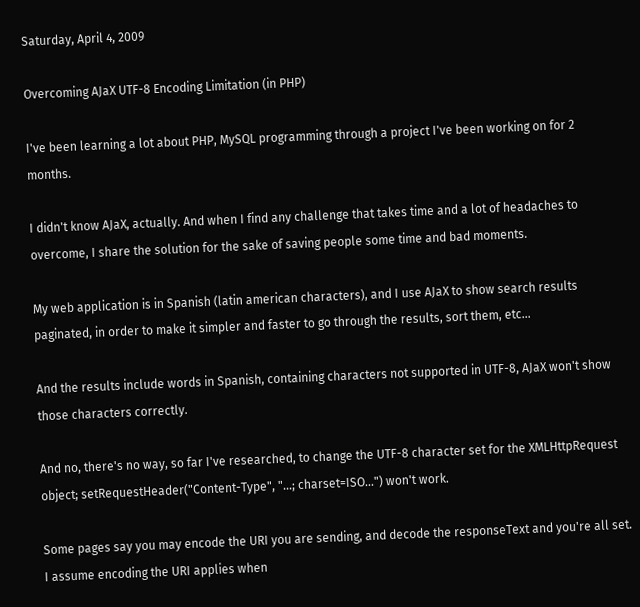Saturday, April 4, 2009

Overcoming AJaX UTF-8 Encoding Limitation (in PHP)

I've been learning a lot about PHP, MySQL programming through a project I've been working on for 2 months.

I didn't know AJaX, actually. And when I find any challenge that takes time and a lot of headaches to overcome, I share the solution for the sake of saving people some time and bad moments.

My web application is in Spanish (latin american characters), and I use AJaX to show search results paginated, in order to make it simpler and faster to go through the results, sort them, etc...

And the results include words in Spanish, containing characters not supported in UTF-8, AJaX won't show those characters correctly.

And no, there's no way, so far I've researched, to change the UTF-8 character set for the XMLHttpRequest object; setRequestHeader("Content-Type", "...; charset=ISO...") won't work.

Some pages say you may encode the URI you are sending, and decode the responseText and you're all set. I assume encoding the URI applies when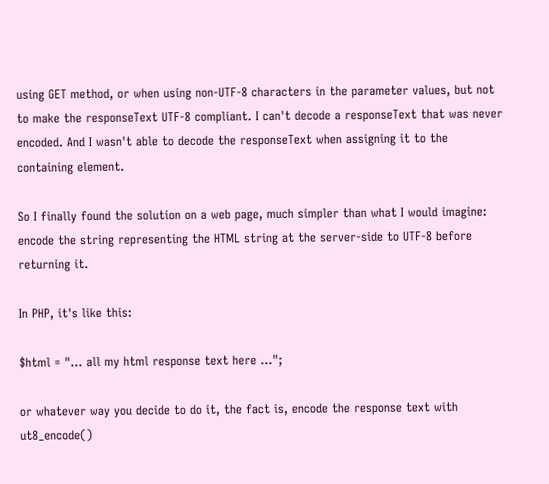using GET method, or when using non-UTF-8 characters in the parameter values, but not to make the responseText UTF-8 compliant. I can't decode a responseText that was never encoded. And I wasn't able to decode the responseText when assigning it to the containing element.

So I finally found the solution on a web page, much simpler than what I would imagine: encode the string representing the HTML string at the server-side to UTF-8 before returning it.

In PHP, it's like this:

$html = "... all my html response text here ...";

or whatever way you decide to do it, the fact is, encode the response text with ut8_encode()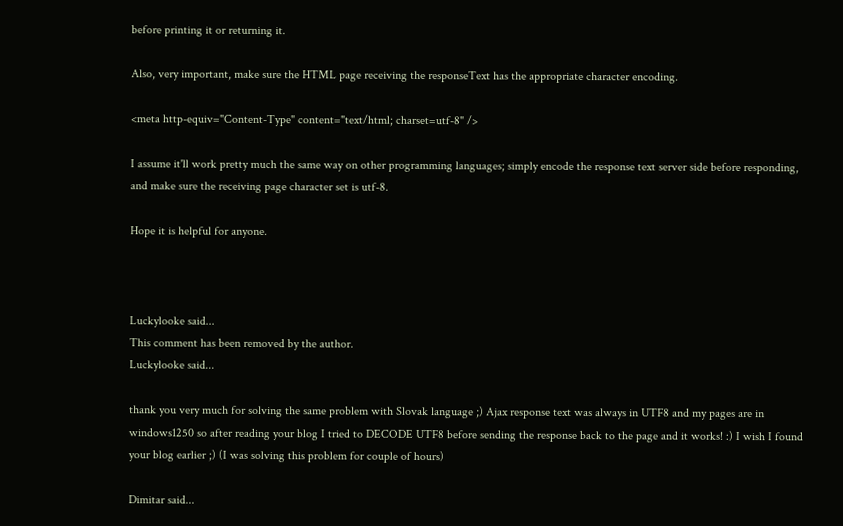before printing it or returning it.

Also, very important, make sure the HTML page receiving the responseText has the appropriate character encoding.

<meta http-equiv="Content-Type" content="text/html; charset=utf-8" />

I assume it'll work pretty much the same way on other programming languages; simply encode the response text server side before responding, and make sure the receiving page character set is utf-8.

Hope it is helpful for anyone.



Luckylooke said...
This comment has been removed by the author.
Luckylooke said...

thank you very much for solving the same problem with Slovak language ;) Ajax response text was always in UTF8 and my pages are in windows1250 so after reading your blog I tried to DECODE UTF8 before sending the response back to the page and it works! :) I wish I found your blog earlier ;) (I was solving this problem for couple of hours)

Dimitar said...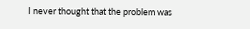I never thought that the problem was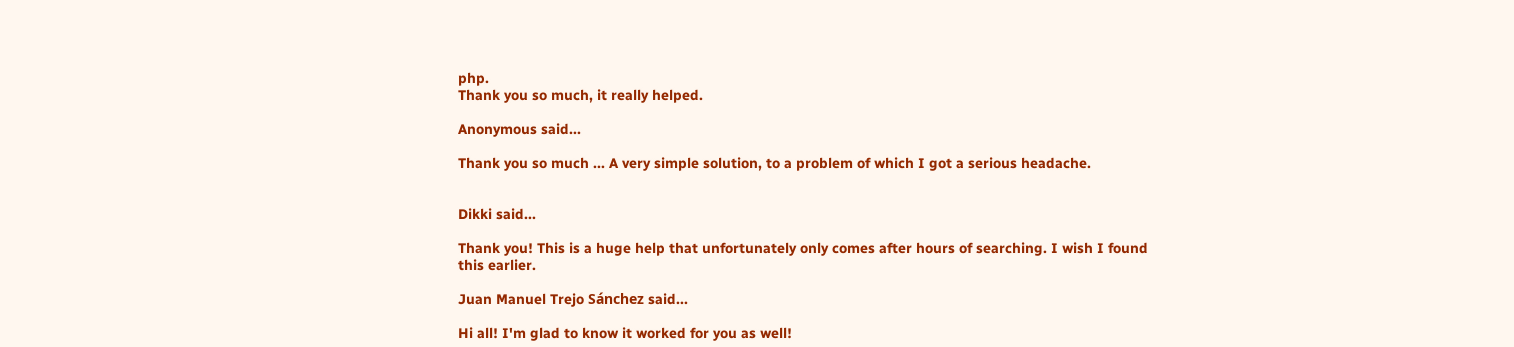php.
Thank you so much, it really helped.

Anonymous said...

Thank you so much ... A very simple solution, to a problem of which I got a serious headache.


Dikki said...

Thank you! This is a huge help that unfortunately only comes after hours of searching. I wish I found this earlier.

Juan Manuel Trejo Sánchez said...

Hi all! I'm glad to know it worked for you as well!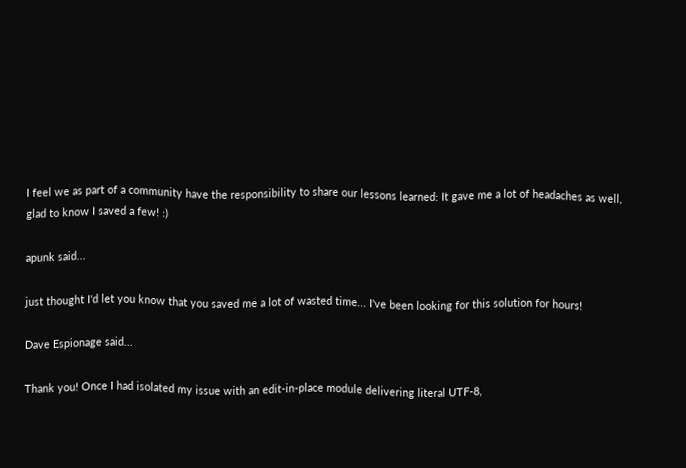I feel we as part of a community have the responsibility to share our lessons learned: It gave me a lot of headaches as well, glad to know I saved a few! :)

apunk said...

just thought I'd let you know that you saved me a lot of wasted time... I've been looking for this solution for hours!

Dave Espionage said...

Thank you! Once I had isolated my issue with an edit-in-place module delivering literal UTF-8,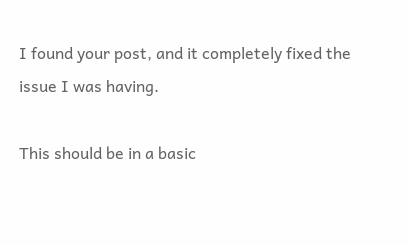I found your post, and it completely fixed the issue I was having.

This should be in a basic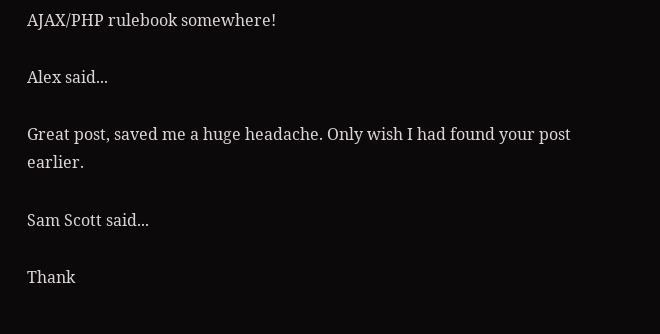AJAX/PHP rulebook somewhere!

Alex said...

Great post, saved me a huge headache. Only wish I had found your post earlier.

Sam Scott said...

Thank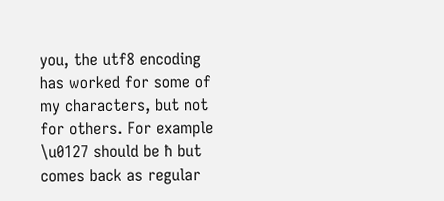you, the utf8 encoding has worked for some of my characters, but not for others. For example \u0127 should be ħ but comes back as regular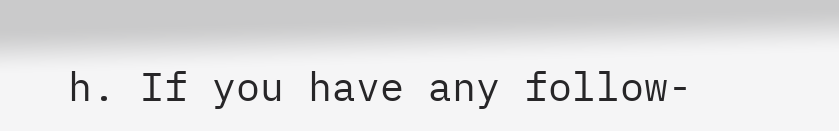h. If you have any follow-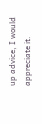up advice, I would appreciate it.